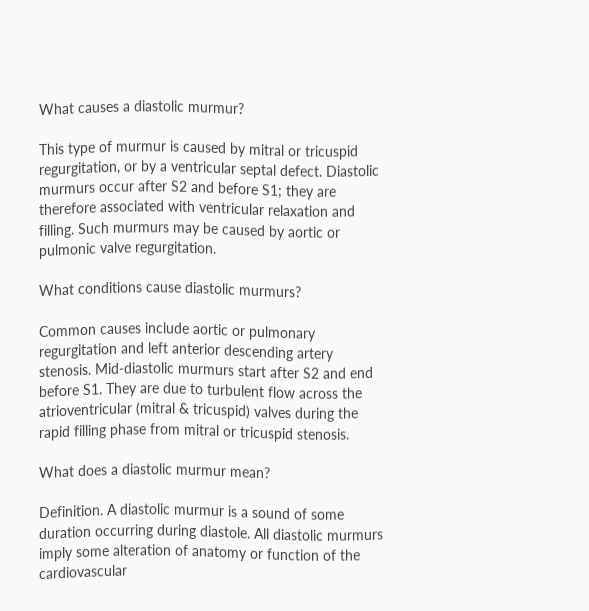What causes a diastolic murmur?

This type of murmur is caused by mitral or tricuspid regurgitation, or by a ventricular septal defect. Diastolic murmurs occur after S2 and before S1; they are therefore associated with ventricular relaxation and filling. Such murmurs may be caused by aortic or pulmonic valve regurgitation.

What conditions cause diastolic murmurs?

Common causes include aortic or pulmonary regurgitation and left anterior descending artery stenosis. Mid-diastolic murmurs start after S2 and end before S1. They are due to turbulent flow across the atrioventricular (mitral & tricuspid) valves during the rapid filling phase from mitral or tricuspid stenosis.

What does a diastolic murmur mean?

Definition. A diastolic murmur is a sound of some duration occurring during diastole. All diastolic murmurs imply some alteration of anatomy or function of the cardiovascular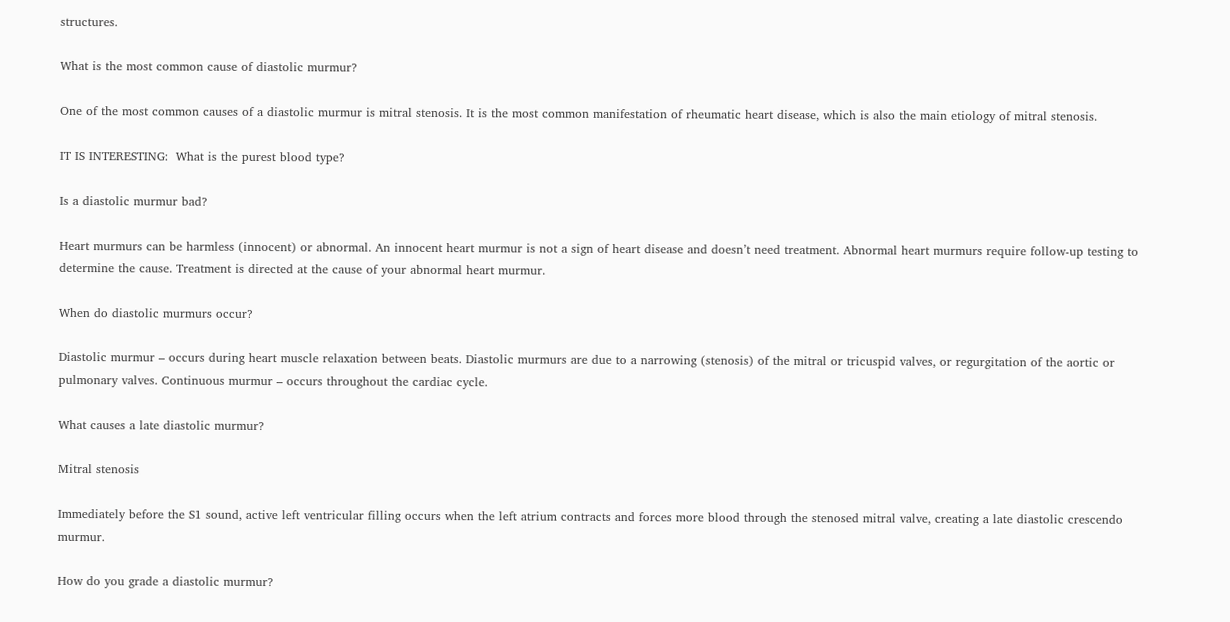structures.

What is the most common cause of diastolic murmur?

One of the most common causes of a diastolic murmur is mitral stenosis. It is the most common manifestation of rheumatic heart disease, which is also the main etiology of mitral stenosis.

IT IS INTERESTING:  What is the purest blood type?

Is a diastolic murmur bad?

Heart murmurs can be harmless (innocent) or abnormal. An innocent heart murmur is not a sign of heart disease and doesn’t need treatment. Abnormal heart murmurs require follow-up testing to determine the cause. Treatment is directed at the cause of your abnormal heart murmur.

When do diastolic murmurs occur?

Diastolic murmur – occurs during heart muscle relaxation between beats. Diastolic murmurs are due to a narrowing (stenosis) of the mitral or tricuspid valves, or regurgitation of the aortic or pulmonary valves. Continuous murmur – occurs throughout the cardiac cycle.

What causes a late diastolic murmur?

Mitral stenosis

Immediately before the S1 sound, active left ventricular filling occurs when the left atrium contracts and forces more blood through the stenosed mitral valve, creating a late diastolic crescendo murmur.

How do you grade a diastolic murmur?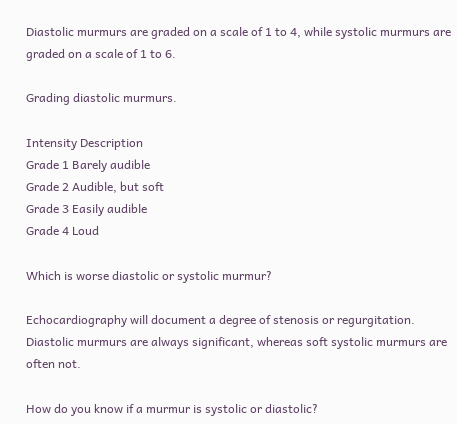Diastolic murmurs are graded on a scale of 1 to 4, while systolic murmurs are graded on a scale of 1 to 6.

Grading diastolic murmurs.

Intensity Description
Grade 1 Barely audible
Grade 2 Audible, but soft
Grade 3 Easily audible
Grade 4 Loud

Which is worse diastolic or systolic murmur?

Echocardiography will document a degree of stenosis or regurgitation. Diastolic murmurs are always significant, whereas soft systolic murmurs are often not.

How do you know if a murmur is systolic or diastolic?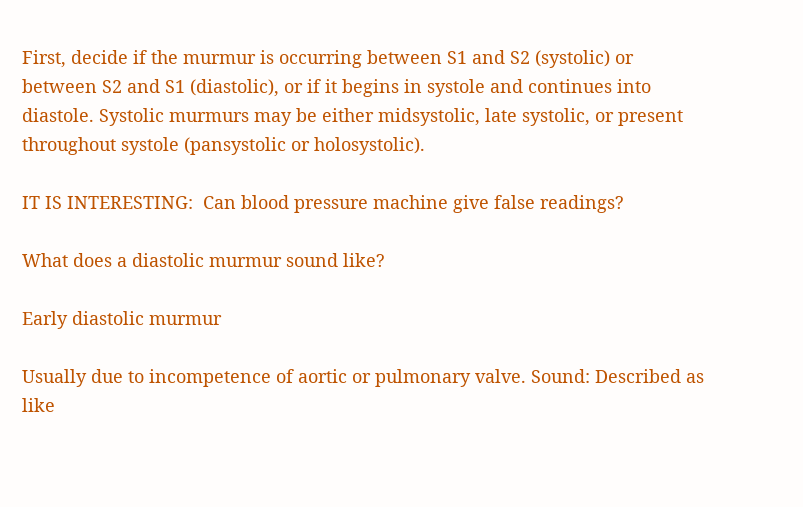First, decide if the murmur is occurring between S1 and S2 (systolic) or between S2 and S1 (diastolic), or if it begins in systole and continues into diastole. Systolic murmurs may be either midsystolic, late systolic, or present throughout systole (pansystolic or holosystolic).

IT IS INTERESTING:  Can blood pressure machine give false readings?

What does a diastolic murmur sound like?

Early diastolic murmur

Usually due to incompetence of aortic or pulmonary valve. Sound: Described as like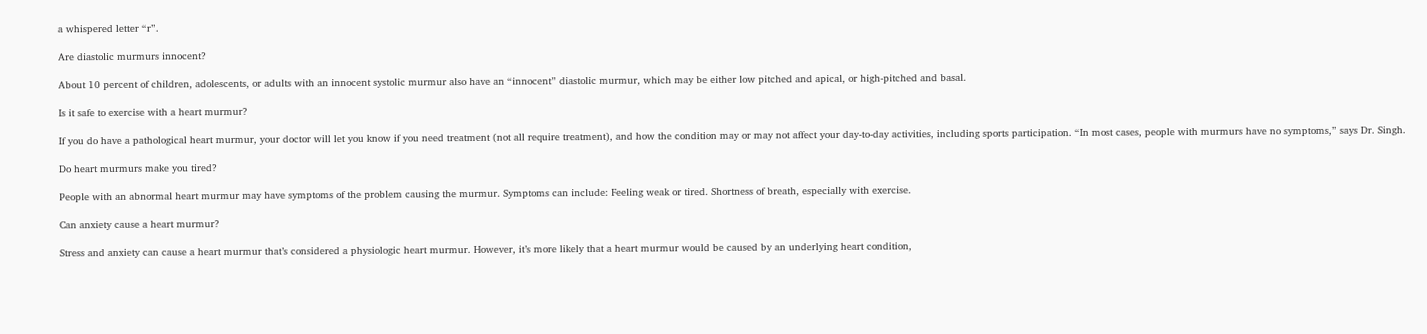a whispered letter “r”.

Are diastolic murmurs innocent?

About 10 percent of children, adolescents, or adults with an innocent systolic murmur also have an “innocent” diastolic murmur, which may be either low pitched and apical, or high-pitched and basal.

Is it safe to exercise with a heart murmur?

If you do have a pathological heart murmur, your doctor will let you know if you need treatment (not all require treatment), and how the condition may or may not affect your day-to-day activities, including sports participation. “In most cases, people with murmurs have no symptoms,” says Dr. Singh.

Do heart murmurs make you tired?

People with an abnormal heart murmur may have symptoms of the problem causing the murmur. Symptoms can include: Feeling weak or tired. Shortness of breath, especially with exercise.

Can anxiety cause a heart murmur?

Stress and anxiety can cause a heart murmur that’s considered a physiologic heart murmur. However, it’s more likely that a heart murmur would be caused by an underlying heart condition,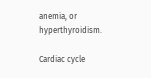anemia, or hyperthyroidism.

Cardiac cycle